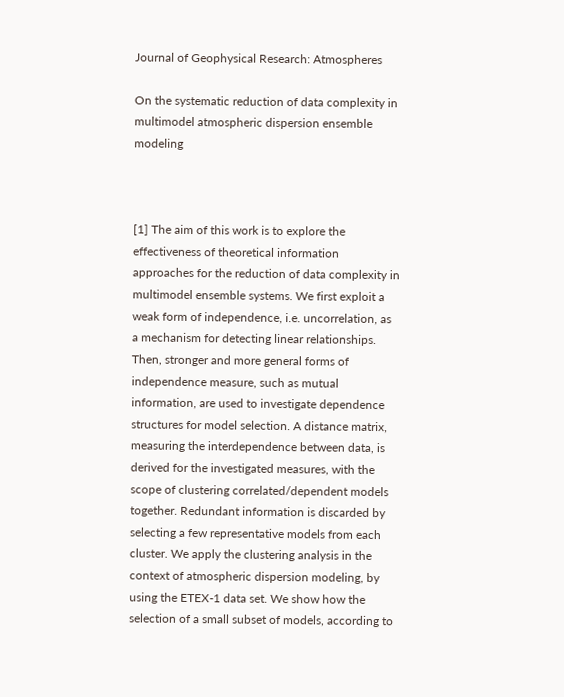Journal of Geophysical Research: Atmospheres

On the systematic reduction of data complexity in multimodel atmospheric dispersion ensemble modeling



[1] The aim of this work is to explore the effectiveness of theoretical information approaches for the reduction of data complexity in multimodel ensemble systems. We first exploit a weak form of independence, i.e. uncorrelation, as a mechanism for detecting linear relationships. Then, stronger and more general forms of independence measure, such as mutual information, are used to investigate dependence structures for model selection. A distance matrix, measuring the interdependence between data, is derived for the investigated measures, with the scope of clustering correlated/dependent models together. Redundant information is discarded by selecting a few representative models from each cluster. We apply the clustering analysis in the context of atmospheric dispersion modeling, by using the ETEX-1 data set. We show how the selection of a small subset of models, according to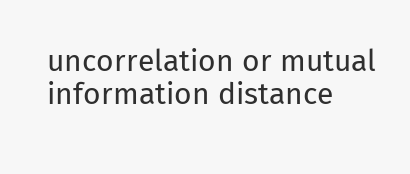uncorrelation or mutual information distance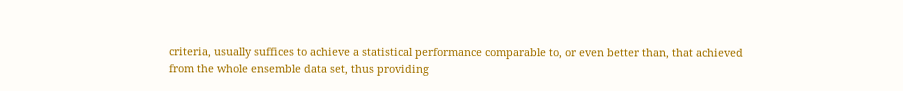criteria, usually suffices to achieve a statistical performance comparable to, or even better than, that achieved from the whole ensemble data set, thus providing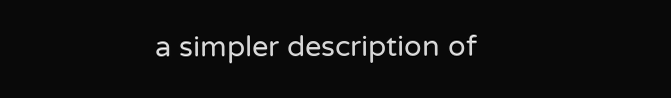a simpler description of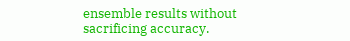ensemble results without sacrificing accuracy.